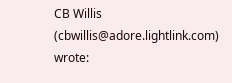CB Willis (cbwillis@adore.lightlink.com) wrote: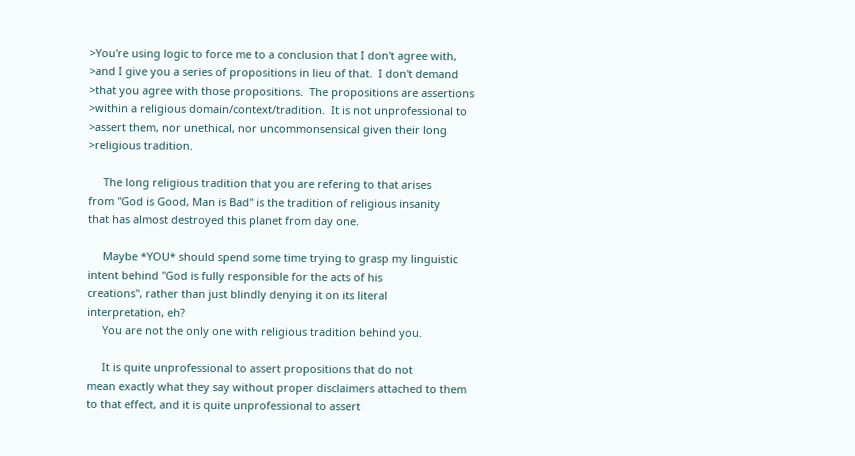>You're using logic to force me to a conclusion that I don't agree with,
>and I give you a series of propositions in lieu of that.  I don't demand
>that you agree with those propositions.  The propositions are assertions
>within a religious domain/context/tradition.  It is not unprofessional to
>assert them, nor unethical, nor uncommonsensical given their long
>religious tradition.

     The long religious tradition that you are refering to that arises
from "God is Good, Man is Bad" is the tradition of religious insanity
that has almost destroyed this planet from day one.

     Maybe *YOU* should spend some time trying to grasp my linguistic
intent behind "God is fully responsible for the acts of his
creations", rather than just blindly denying it on its literal
interpretation, eh?
     You are not the only one with religious tradition behind you.

     It is quite unprofessional to assert propositions that do not
mean exactly what they say without proper disclaimers attached to them
to that effect, and it is quite unprofessional to assert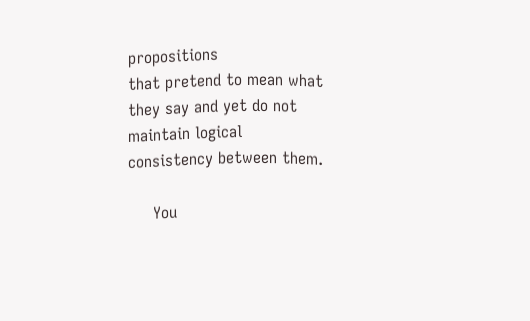propositions
that pretend to mean what they say and yet do not maintain logical
consistency between them.

     You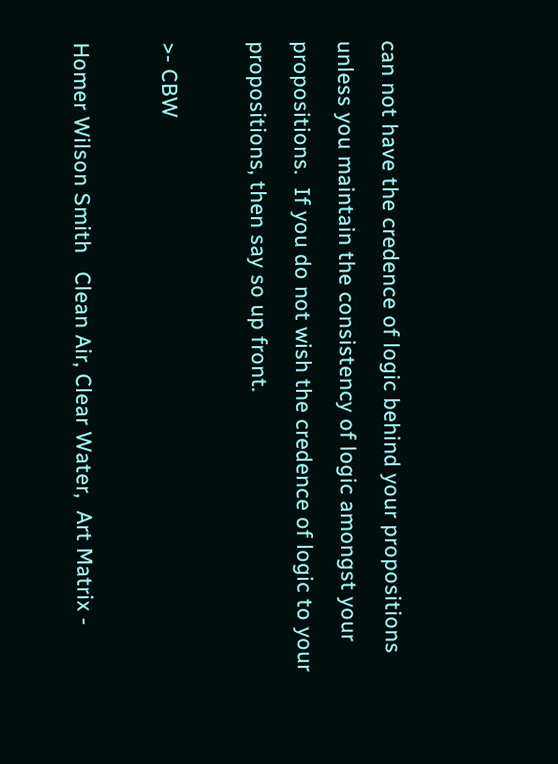can not have the credence of logic behind your propositions
unless you maintain the consistency of logic amongst your
propositions.  If you do not wish the credence of logic to your
propositions, then say so up front.

>- CBW

Homer Wilson Smith   Clean Air, Clear Water,  Art Matrix -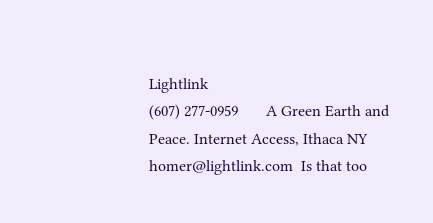Lightlink
(607) 277-0959       A Green Earth and Peace. Internet Access, Ithaca NY
homer@lightlink.com  Is that too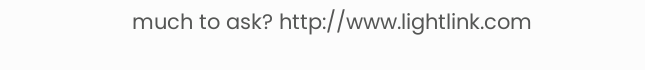much to ask? http://www.lightlink.com